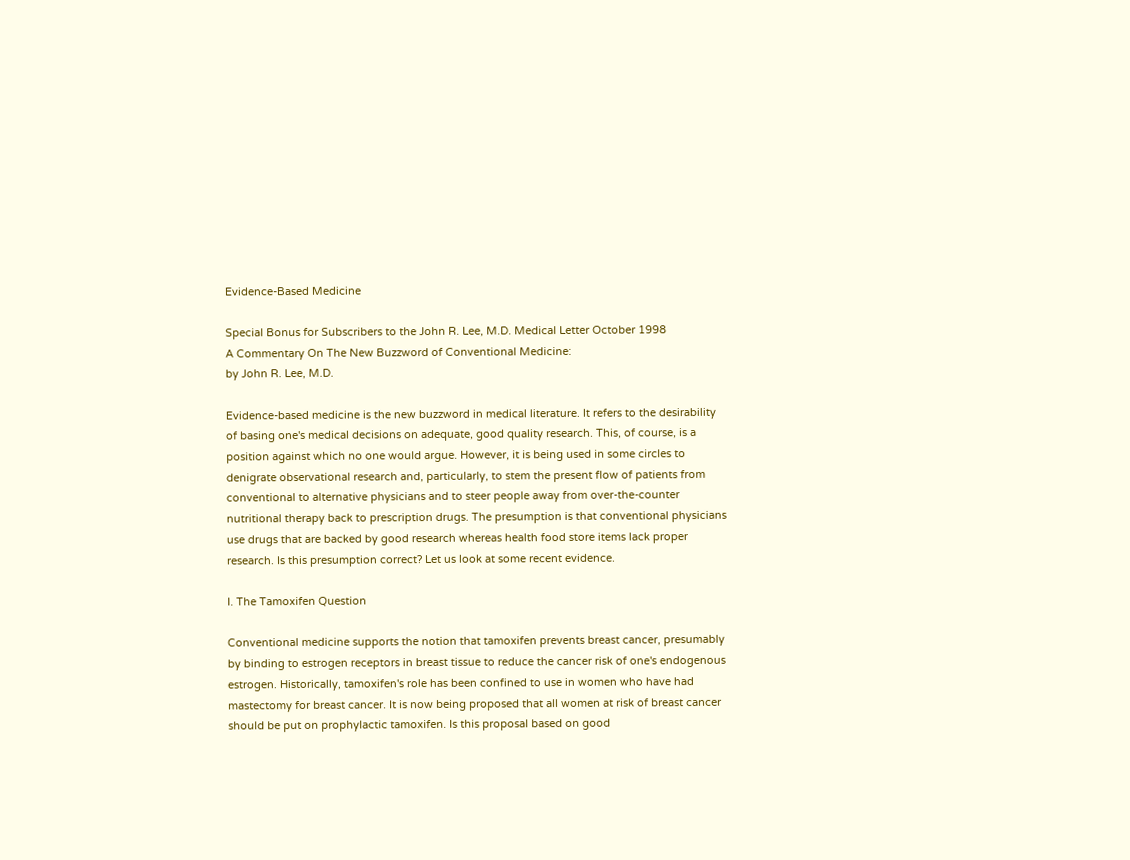Evidence-Based Medicine

Special Bonus for Subscribers to the John R. Lee, M.D. Medical Letter October 1998
A Commentary On The New Buzzword of Conventional Medicine:
by John R. Lee, M.D.

Evidence-based medicine is the new buzzword in medical literature. It refers to the desirability of basing one's medical decisions on adequate, good quality research. This, of course, is a position against which no one would argue. However, it is being used in some circles to denigrate observational research and, particularly, to stem the present flow of patients from conventional to alternative physicians and to steer people away from over-the-counter nutritional therapy back to prescription drugs. The presumption is that conventional physicians use drugs that are backed by good research whereas health food store items lack proper research. Is this presumption correct? Let us look at some recent evidence.

I. The Tamoxifen Question

Conventional medicine supports the notion that tamoxifen prevents breast cancer, presumably by binding to estrogen receptors in breast tissue to reduce the cancer risk of one's endogenous estrogen. Historically, tamoxifen's role has been confined to use in women who have had mastectomy for breast cancer. It is now being proposed that all women at risk of breast cancer should be put on prophylactic tamoxifen. Is this proposal based on good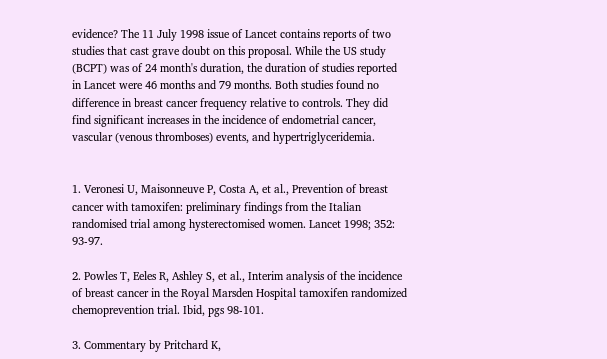evidence? The 11 July 1998 issue of Lancet contains reports of two studies that cast grave doubt on this proposal. While the US study (BCPT) was of 24 month's duration, the duration of studies reported in Lancet were 46 months and 79 months. Both studies found no difference in breast cancer frequency relative to controls. They did find significant increases in the incidence of endometrial cancer, vascular (venous thromboses) events, and hypertriglyceridemia.


1. Veronesi U, Maisonneuve P, Costa A, et al., Prevention of breast cancer with tamoxifen: preliminary findings from the Italian randomised trial among hysterectomised women. Lancet 1998; 352: 93-97.

2. Powles T, Eeles R, Ashley S, et al., Interim analysis of the incidence of breast cancer in the Royal Marsden Hospital tamoxifen randomized chemoprevention trial. Ibid, pgs 98-101.

3. Commentary by Pritchard K,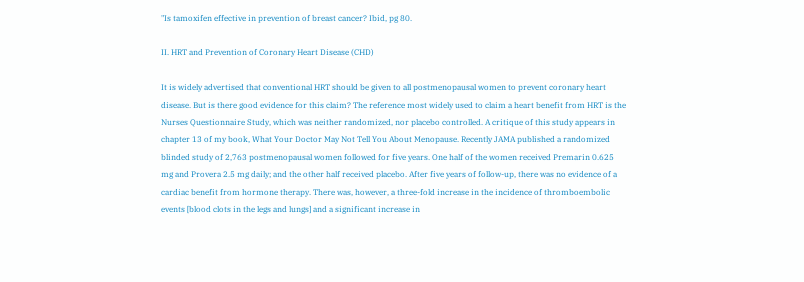"Is tamoxifen effective in prevention of breast cancer? Ibid, pg 80.

II. HRT and Prevention of Coronary Heart Disease (CHD)

It is widely advertised that conventional HRT should be given to all postmenopausal women to prevent coronary heart disease. But is there good evidence for this claim? The reference most widely used to claim a heart benefit from HRT is the Nurses Questionnaire Study, which was neither randomized, nor placebo controlled. A critique of this study appears in chapter 13 of my book, What Your Doctor May Not Tell You About Menopause. Recently JAMA published a randomized blinded study of 2,763 postmenopausal women followed for five years. One half of the women received Premarin 0.625 mg and Provera 2.5 mg daily; and the other half received placebo. After five years of follow-up, there was no evidence of a cardiac benefit from hormone therapy. There was, however, a three-fold increase in the incidence of thromboembolic events [blood clots in the legs and lungs] and a significant increase in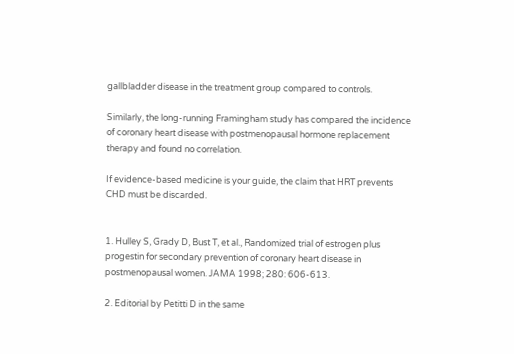gallbladder disease in the treatment group compared to controls.

Similarly, the long-running Framingham study has compared the incidence of coronary heart disease with postmenopausal hormone replacement therapy and found no correlation.

If evidence-based medicine is your guide, the claim that HRT prevents CHD must be discarded.


1. Hulley S, Grady D, Bust T, et al., Randomized trial of estrogen plus progestin for secondary prevention of coronary heart disease in postmenopausal women. JAMA 1998; 280: 606-613.

2. Editorial by Petitti D in the same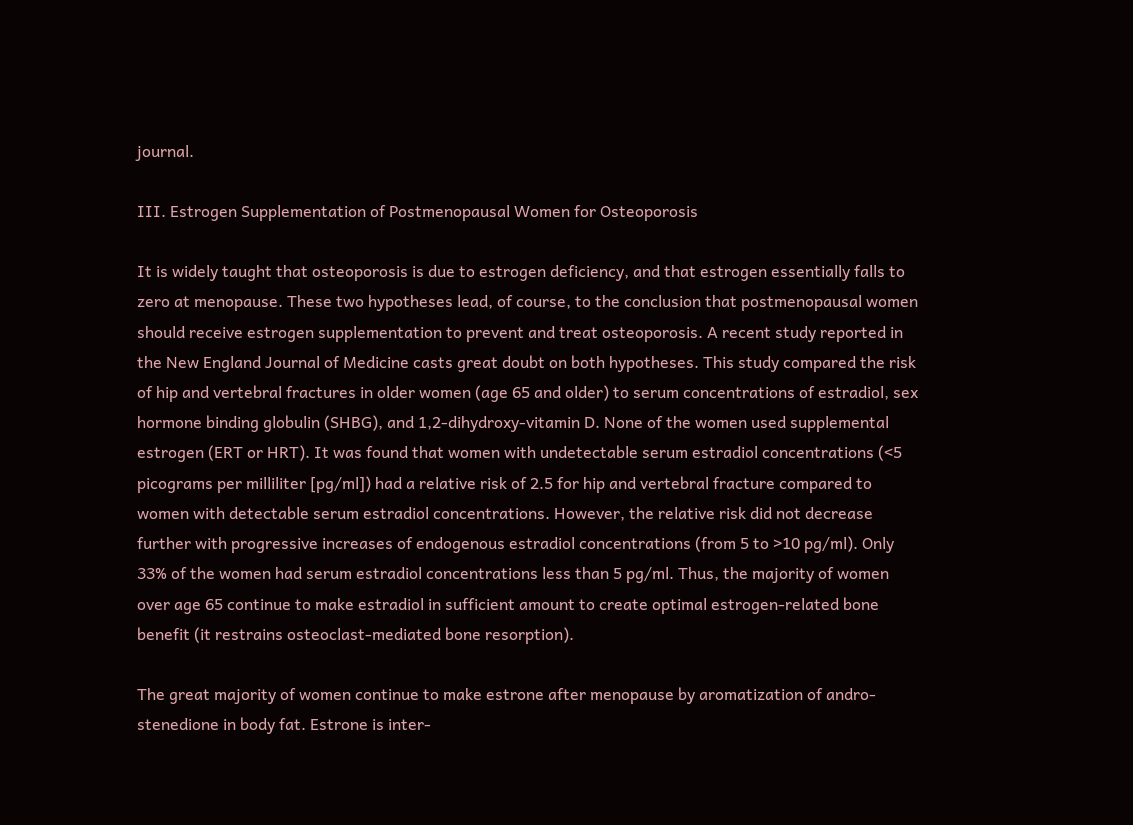journal.

III. Estrogen Supplementation of Postmenopausal Women for Osteoporosis

It is widely taught that osteoporosis is due to estrogen deficiency, and that estrogen essentially falls to zero at menopause. These two hypotheses lead, of course, to the conclusion that postmenopausal women should receive estrogen supplementation to prevent and treat osteoporosis. A recent study reported in the New England Journal of Medicine casts great doubt on both hypotheses. This study compared the risk of hip and vertebral fractures in older women (age 65 and older) to serum concentrations of estradiol, sex hormone binding globulin (SHBG), and 1,2-dihydroxy-vitamin D. None of the women used supplemental estrogen (ERT or HRT). It was found that women with undetectable serum estradiol concentrations (<5 picograms per milliliter [pg/ml]) had a relative risk of 2.5 for hip and vertebral fracture compared to women with detectable serum estradiol concentrations. However, the relative risk did not decrease further with progressive increases of endogenous estradiol concentrations (from 5 to >10 pg/ml). Only 33% of the women had serum estradiol concentrations less than 5 pg/ml. Thus, the majority of women over age 65 continue to make estradiol in sufficient amount to create optimal estrogen-related bone benefit (it restrains osteoclast-mediated bone resorption).

The great majority of women continue to make estrone after menopause by aromatization of andro-stenedione in body fat. Estrone is inter-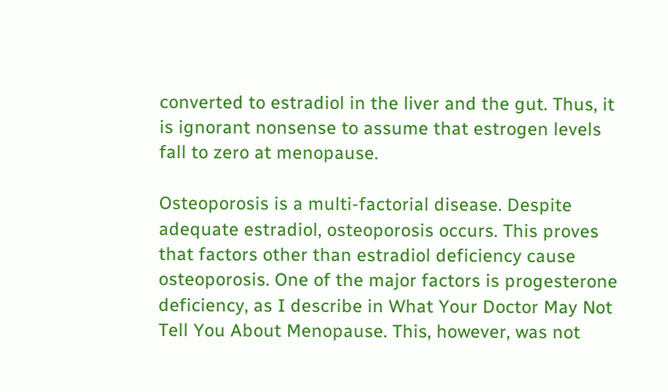converted to estradiol in the liver and the gut. Thus, it is ignorant nonsense to assume that estrogen levels fall to zero at menopause.

Osteoporosis is a multi-factorial disease. Despite adequate estradiol, osteoporosis occurs. This proves that factors other than estradiol deficiency cause osteoporosis. One of the major factors is progesterone deficiency, as I describe in What Your Doctor May Not Tell You About Menopause. This, however, was not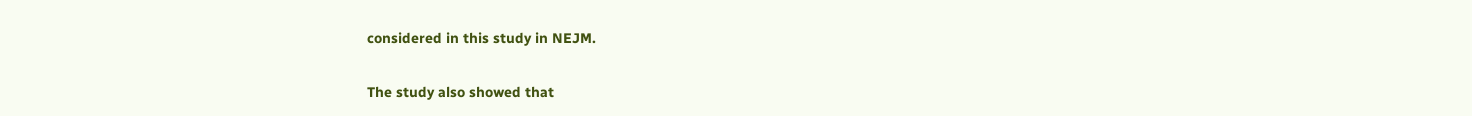considered in this study in NEJM.

The study also showed that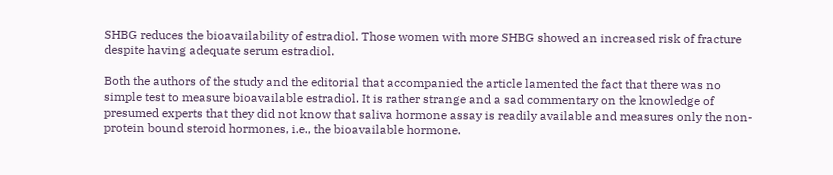SHBG reduces the bioavailability of estradiol. Those women with more SHBG showed an increased risk of fracture despite having adequate serum estradiol.

Both the authors of the study and the editorial that accompanied the article lamented the fact that there was no simple test to measure bioavailable estradiol. It is rather strange and a sad commentary on the knowledge of presumed experts that they did not know that saliva hormone assay is readily available and measures only the non-protein bound steroid hormones, i.e., the bioavailable hormone.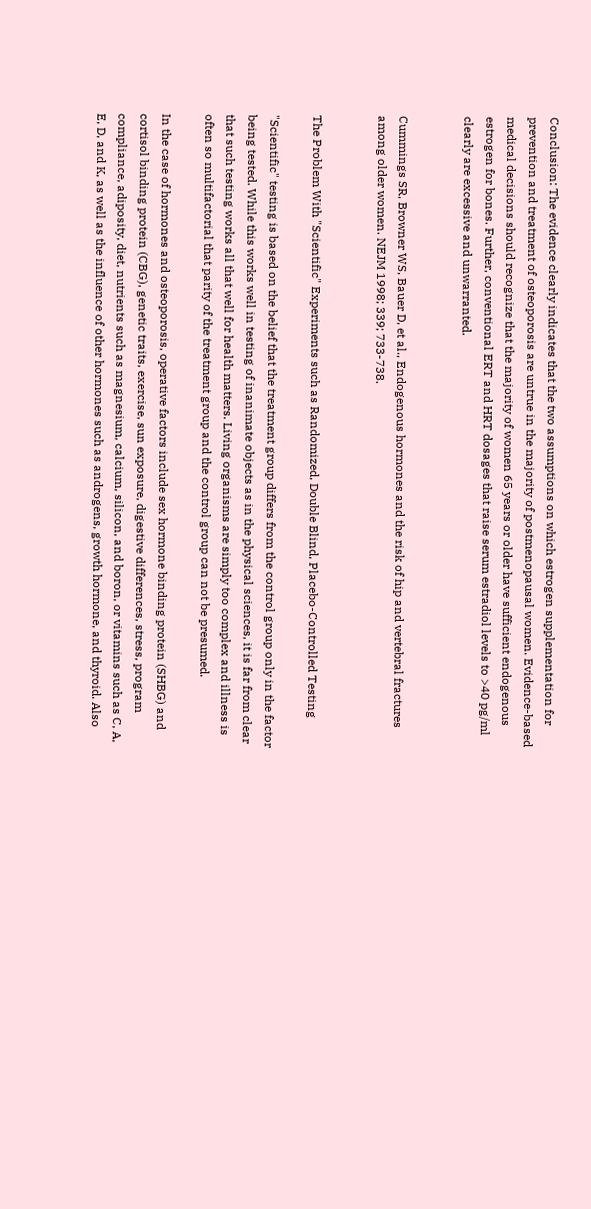Conclusion: The evidence clearly indicates that the two assumptions on which estrogen supplementation for prevention and treatment of osteoporosis are untrue in the majority of postmenopausal women. Evidence-based medical decisions should recognize that the majority of women 65 years or older have sufficient endogenous estrogen for bones. Further, conventional ERT and HRT dosages that raise serum estradiol levels to >40 pg/ml clearly are excessive and unwarranted.


Cummings SR, Browner WS, Bauer D, et al., Endogenous hormones and the risk of hip and vertebral fractures among older women. NEJM 1998; 339; 733-738.


The Problem With "Scientific" Experiments such as Randomized, Double Blind, Placebo-Controlled Testing

"Scientific" testing is based on the belief that the treatment group differs from the control group only in the factor being tested. While this works well in testing of inanimate objects as in the physical sciences, it is far from clear that such testing works all that well for health matters. Living organisms are simply too complex and illness is often so multifactorial that parity of the treatment group and the control group can not be presumed.

In the case of hormones and osteoporosis, operative factors include sex hormone binding protein (SHBG) and cortisol binding protein (CBG), genetic traits, exercise, sun exposure, digestive differences, stress, program compliance, adiposity, diet, nutrients such as magnesium, calcium, silicon, and boron, or vitamins such as C, A, E, D, and K, as well as the influence of other hormones such as androgens, growth hormone, and thyroid. Also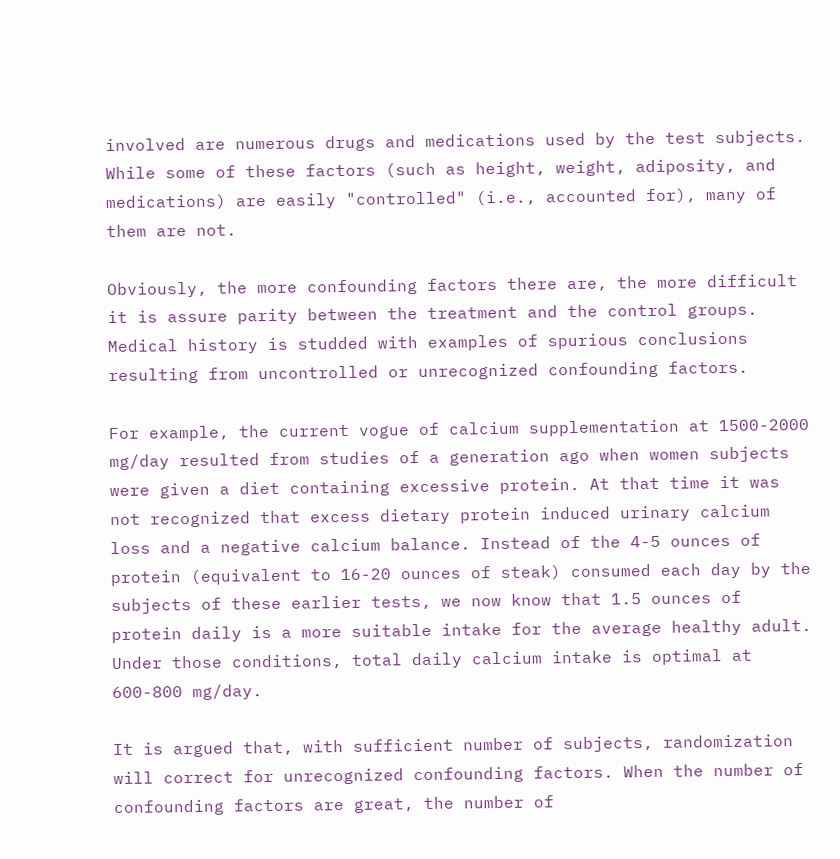involved are numerous drugs and medications used by the test subjects. While some of these factors (such as height, weight, adiposity, and medications) are easily "controlled" (i.e., accounted for), many of them are not.

Obviously, the more confounding factors there are, the more difficult it is assure parity between the treatment and the control groups. Medical history is studded with examples of spurious conclusions resulting from uncontrolled or unrecognized confounding factors.

For example, the current vogue of calcium supplementation at 1500-2000 mg/day resulted from studies of a generation ago when women subjects were given a diet containing excessive protein. At that time it was not recognized that excess dietary protein induced urinary calcium loss and a negative calcium balance. Instead of the 4-5 ounces of protein (equivalent to 16-20 ounces of steak) consumed each day by the subjects of these earlier tests, we now know that 1.5 ounces of protein daily is a more suitable intake for the average healthy adult. Under those conditions, total daily calcium intake is optimal at 600-800 mg/day.

It is argued that, with sufficient number of subjects, randomization will correct for unrecognized confounding factors. When the number of confounding factors are great, the number of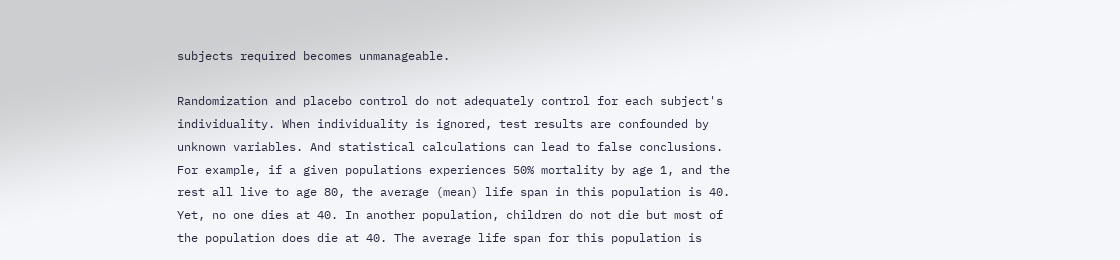subjects required becomes unmanageable.

Randomization and placebo control do not adequately control for each subject's individuality. When individuality is ignored, test results are confounded by unknown variables. And statistical calculations can lead to false conclusions. For example, if a given populations experiences 50% mortality by age 1, and the rest all live to age 80, the average (mean) life span in this population is 40. Yet, no one dies at 40. In another population, children do not die but most of the population does die at 40. The average life span for this population is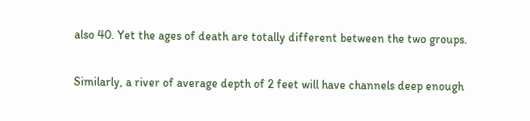also 40. Yet the ages of death are totally different between the two groups.

Similarly, a river of average depth of 2 feet will have channels deep enough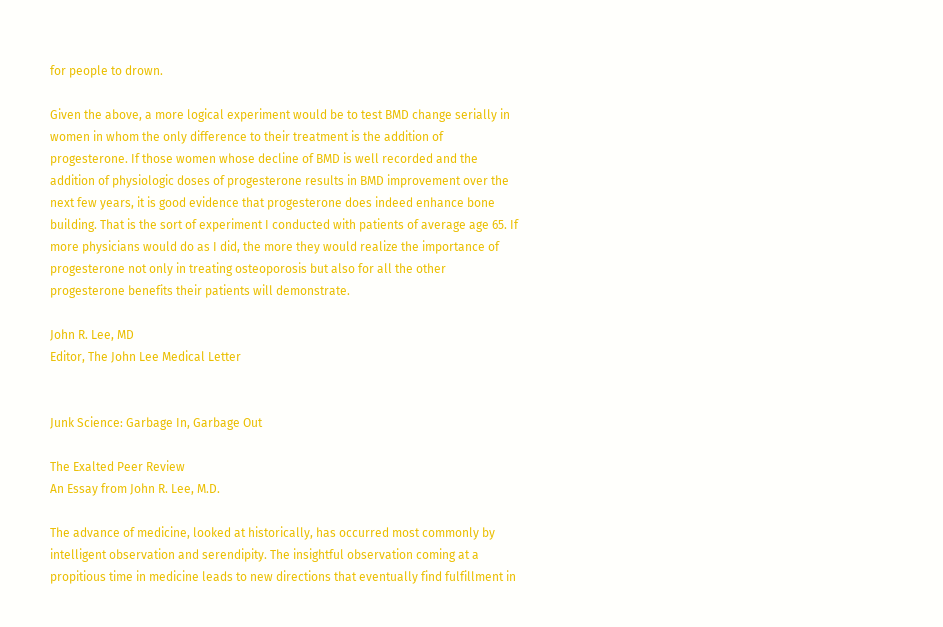for people to drown.

Given the above, a more logical experiment would be to test BMD change serially in women in whom the only difference to their treatment is the addition of progesterone. If those women whose decline of BMD is well recorded and the addition of physiologic doses of progesterone results in BMD improvement over the next few years, it is good evidence that progesterone does indeed enhance bone building. That is the sort of experiment I conducted with patients of average age 65. If more physicians would do as I did, the more they would realize the importance of progesterone not only in treating osteoporosis but also for all the other progesterone benefits their patients will demonstrate.

John R. Lee, MD
Editor, The John Lee Medical Letter


Junk Science: Garbage In, Garbage Out

The Exalted Peer Review
An Essay from John R. Lee, M.D.

The advance of medicine, looked at historically, has occurred most commonly by intelligent observation and serendipity. The insightful observation coming at a propitious time in medicine leads to new directions that eventually find fulfillment in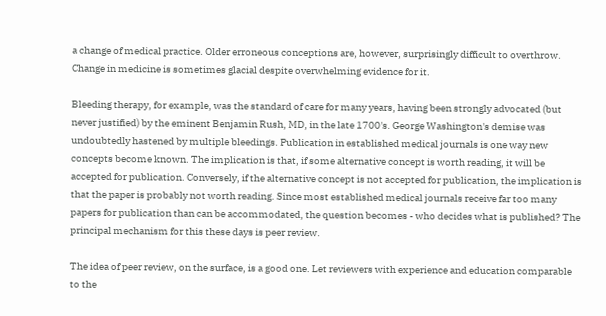a change of medical practice. Older erroneous conceptions are, however, surprisingly difficult to overthrow. Change in medicine is sometimes glacial despite overwhelming evidence for it.

Bleeding therapy, for example, was the standard of care for many years, having been strongly advocated (but never justified) by the eminent Benjamin Rush, MD, in the late 1700's. George Washington's demise was undoubtedly hastened by multiple bleedings. Publication in established medical journals is one way new concepts become known. The implication is that, if some alternative concept is worth reading, it will be accepted for publication. Conversely, if the alternative concept is not accepted for publication, the implication is that the paper is probably not worth reading. Since most established medical journals receive far too many papers for publication than can be accommodated, the question becomes - who decides what is published? The principal mechanism for this these days is peer review.

The idea of peer review, on the surface, is a good one. Let reviewers with experience and education comparable to the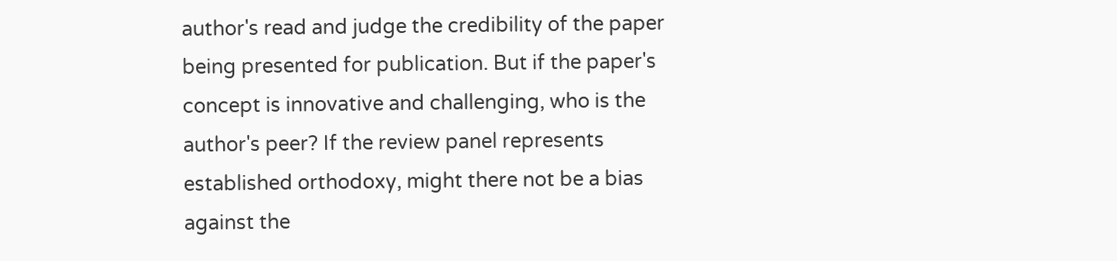author's read and judge the credibility of the paper being presented for publication. But if the paper's concept is innovative and challenging, who is the author's peer? If the review panel represents established orthodoxy, might there not be a bias against the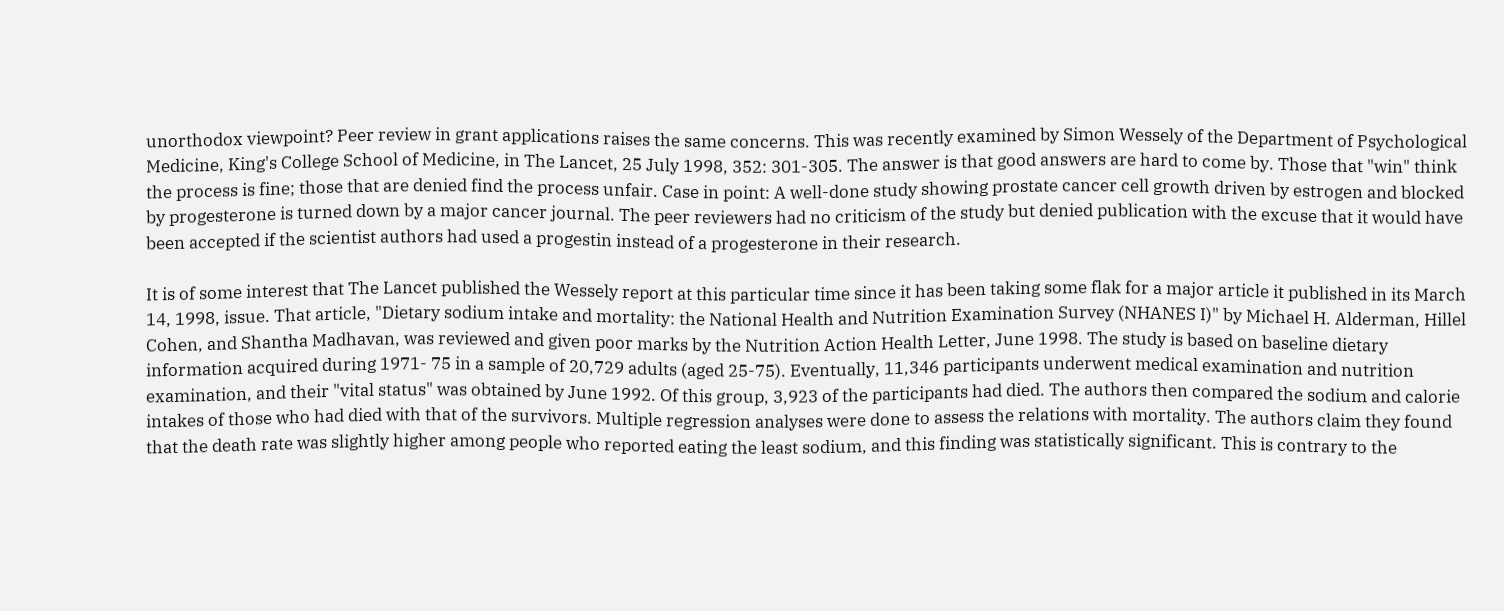unorthodox viewpoint? Peer review in grant applications raises the same concerns. This was recently examined by Simon Wessely of the Department of Psychological Medicine, King's College School of Medicine, in The Lancet, 25 July 1998, 352: 301-305. The answer is that good answers are hard to come by. Those that "win" think the process is fine; those that are denied find the process unfair. Case in point: A well-done study showing prostate cancer cell growth driven by estrogen and blocked by progesterone is turned down by a major cancer journal. The peer reviewers had no criticism of the study but denied publication with the excuse that it would have been accepted if the scientist authors had used a progestin instead of a progesterone in their research.

It is of some interest that The Lancet published the Wessely report at this particular time since it has been taking some flak for a major article it published in its March 14, 1998, issue. That article, "Dietary sodium intake and mortality: the National Health and Nutrition Examination Survey (NHANES I)" by Michael H. Alderman, Hillel Cohen, and Shantha Madhavan, was reviewed and given poor marks by the Nutrition Action Health Letter, June 1998. The study is based on baseline dietary information acquired during 1971- 75 in a sample of 20,729 adults (aged 25-75). Eventually, 11,346 participants underwent medical examination and nutrition examination, and their "vital status" was obtained by June 1992. Of this group, 3,923 of the participants had died. The authors then compared the sodium and calorie intakes of those who had died with that of the survivors. Multiple regression analyses were done to assess the relations with mortality. The authors claim they found that the death rate was slightly higher among people who reported eating the least sodium, and this finding was statistically significant. This is contrary to the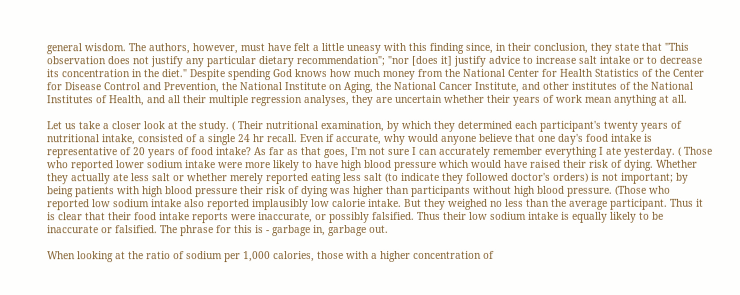general wisdom. The authors, however, must have felt a little uneasy with this finding since, in their conclusion, they state that "This observation does not justify any particular dietary recommendation"; "nor [does it] justify advice to increase salt intake or to decrease its concentration in the diet." Despite spending God knows how much money from the National Center for Health Statistics of the Center for Disease Control and Prevention, the National Institute on Aging, the National Cancer Institute, and other institutes of the National Institutes of Health, and all their multiple regression analyses, they are uncertain whether their years of work mean anything at all.

Let us take a closer look at the study. ( Their nutritional examination, by which they determined each participant's twenty years of nutritional intake, consisted of a single 24 hr recall. Even if accurate, why would anyone believe that one day's food intake is representative of 20 years of food intake? As far as that goes, I'm not sure I can accurately remember everything I ate yesterday. ( Those who reported lower sodium intake were more likely to have high blood pressure which would have raised their risk of dying. Whether they actually ate less salt or whether merely reported eating less salt (to indicate they followed doctor's orders) is not important; by being patients with high blood pressure their risk of dying was higher than participants without high blood pressure. (Those who reported low sodium intake also reported implausibly low calorie intake. But they weighed no less than the average participant. Thus it is clear that their food intake reports were inaccurate, or possibly falsified. Thus their low sodium intake is equally likely to be inaccurate or falsified. The phrase for this is - garbage in, garbage out.

When looking at the ratio of sodium per 1,000 calories, those with a higher concentration of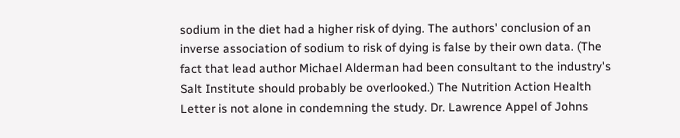sodium in the diet had a higher risk of dying. The authors' conclusion of an inverse association of sodium to risk of dying is false by their own data. (The fact that lead author Michael Alderman had been consultant to the industry's Salt Institute should probably be overlooked.) The Nutrition Action Health Letter is not alone in condemning the study. Dr. Lawrence Appel of Johns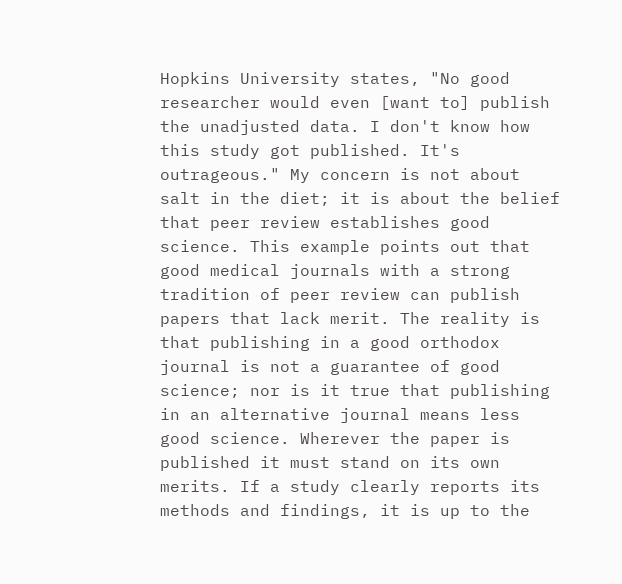Hopkins University states, "No good researcher would even [want to] publish the unadjusted data. I don't know how this study got published. It's outrageous." My concern is not about salt in the diet; it is about the belief that peer review establishes good science. This example points out that good medical journals with a strong tradition of peer review can publish papers that lack merit. The reality is that publishing in a good orthodox journal is not a guarantee of good science; nor is it true that publishing in an alternative journal means less good science. Wherever the paper is published it must stand on its own merits. If a study clearly reports its methods and findings, it is up to the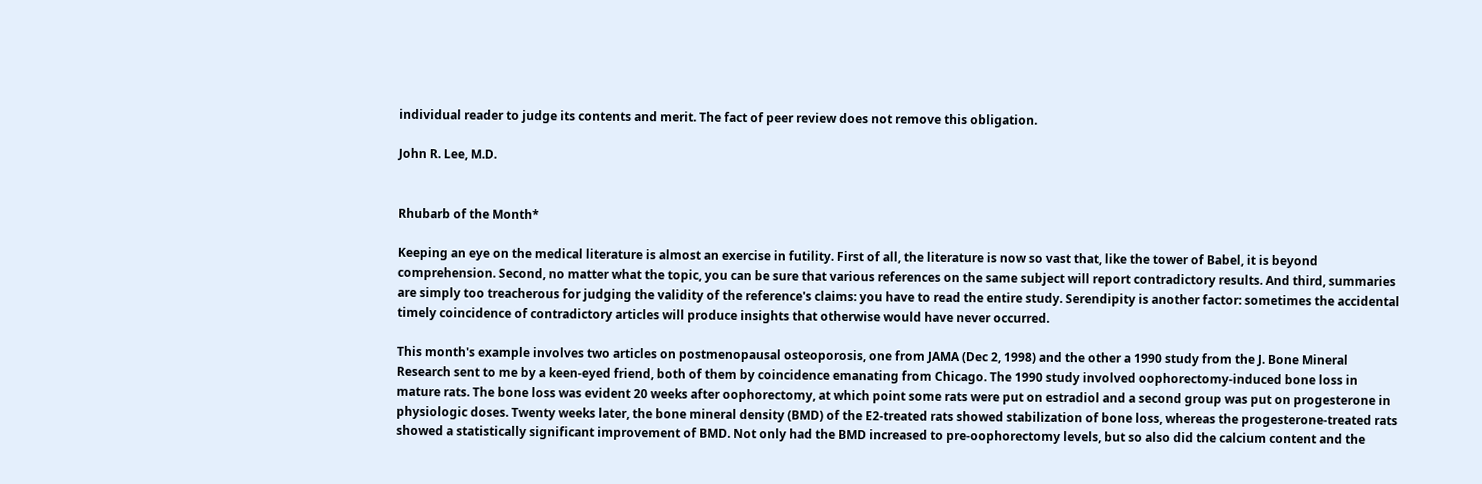individual reader to judge its contents and merit. The fact of peer review does not remove this obligation.

John R. Lee, M.D.


Rhubarb of the Month*

Keeping an eye on the medical literature is almost an exercise in futility. First of all, the literature is now so vast that, like the tower of Babel, it is beyond comprehension. Second, no matter what the topic, you can be sure that various references on the same subject will report contradictory results. And third, summaries are simply too treacherous for judging the validity of the reference's claims: you have to read the entire study. Serendipity is another factor: sometimes the accidental timely coincidence of contradictory articles will produce insights that otherwise would have never occurred.

This month's example involves two articles on postmenopausal osteoporosis, one from JAMA (Dec 2, 1998) and the other a 1990 study from the J. Bone Mineral Research sent to me by a keen-eyed friend, both of them by coincidence emanating from Chicago. The 1990 study involved oophorectomy-induced bone loss in mature rats. The bone loss was evident 20 weeks after oophorectomy, at which point some rats were put on estradiol and a second group was put on progesterone in physiologic doses. Twenty weeks later, the bone mineral density (BMD) of the E2-treated rats showed stabilization of bone loss, whereas the progesterone-treated rats showed a statistically significant improvement of BMD. Not only had the BMD increased to pre-oophorectomy levels, but so also did the calcium content and the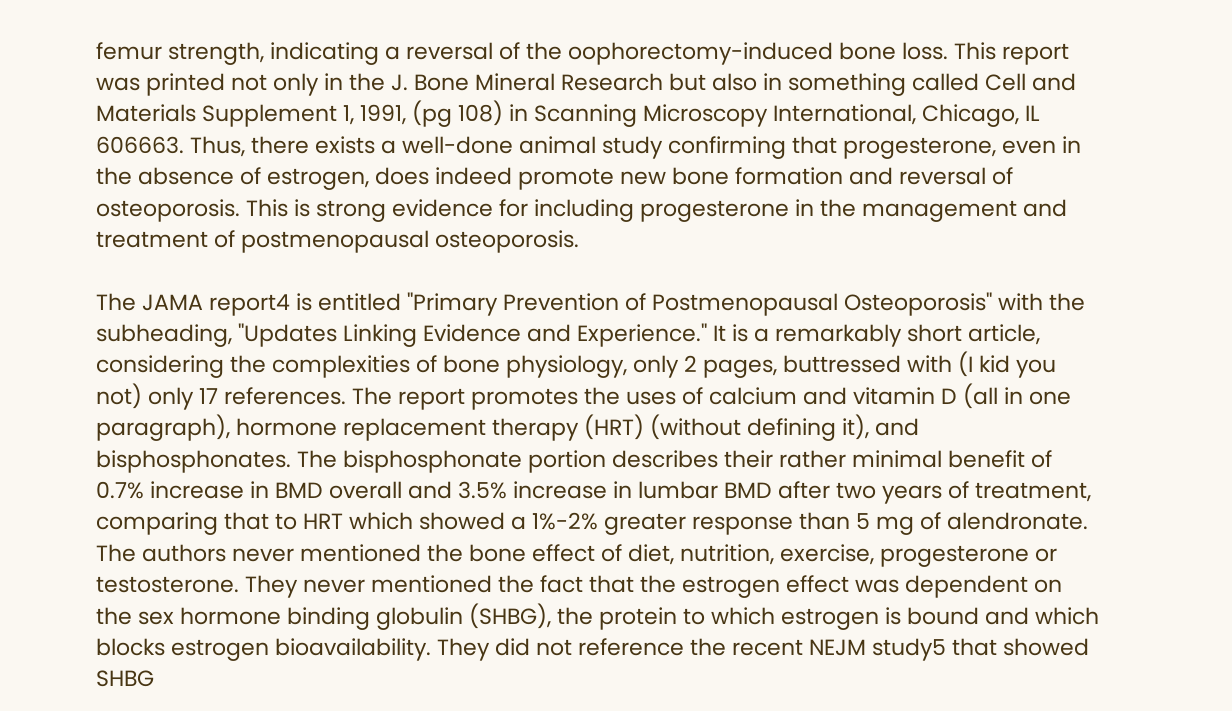femur strength, indicating a reversal of the oophorectomy-induced bone loss. This report was printed not only in the J. Bone Mineral Research but also in something called Cell and Materials Supplement 1, 1991, (pg 108) in Scanning Microscopy International, Chicago, IL 606663. Thus, there exists a well-done animal study confirming that progesterone, even in the absence of estrogen, does indeed promote new bone formation and reversal of osteoporosis. This is strong evidence for including progesterone in the management and treatment of postmenopausal osteoporosis.

The JAMA report4 is entitled "Primary Prevention of Postmenopausal Osteoporosis" with the subheading, "Updates Linking Evidence and Experience." It is a remarkably short article, considering the complexities of bone physiology, only 2 pages, buttressed with (I kid you not) only 17 references. The report promotes the uses of calcium and vitamin D (all in one paragraph), hormone replacement therapy (HRT) (without defining it), and bisphosphonates. The bisphosphonate portion describes their rather minimal benefit of 0.7% increase in BMD overall and 3.5% increase in lumbar BMD after two years of treatment, comparing that to HRT which showed a 1%-2% greater response than 5 mg of alendronate. The authors never mentioned the bone effect of diet, nutrition, exercise, progesterone or testosterone. They never mentioned the fact that the estrogen effect was dependent on the sex hormone binding globulin (SHBG), the protein to which estrogen is bound and which blocks estrogen bioavailability. They did not reference the recent NEJM study5 that showed SHBG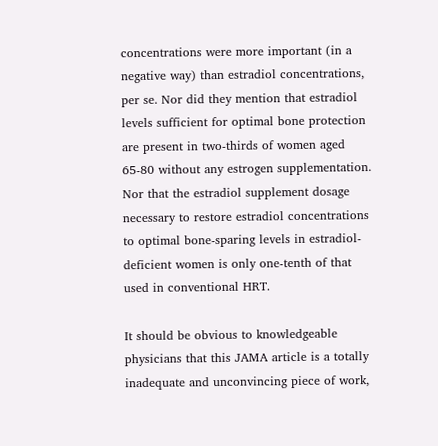concentrations were more important (in a negative way) than estradiol concentrations, per se. Nor did they mention that estradiol levels sufficient for optimal bone protection are present in two-thirds of women aged 65-80 without any estrogen supplementation. Nor that the estradiol supplement dosage necessary to restore estradiol concentrations to optimal bone-sparing levels in estradiol-deficient women is only one-tenth of that used in conventional HRT.

It should be obvious to knowledgeable physicians that this JAMA article is a totally inadequate and unconvincing piece of work,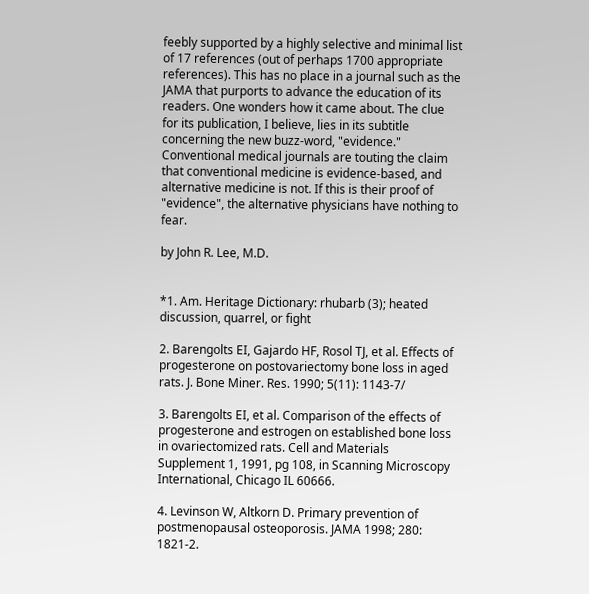feebly supported by a highly selective and minimal list of 17 references (out of perhaps 1700 appropriate references). This has no place in a journal such as the JAMA that purports to advance the education of its readers. One wonders how it came about. The clue for its publication, I believe, lies in its subtitle concerning the new buzz-word, "evidence." Conventional medical journals are touting the claim that conventional medicine is evidence-based, and alternative medicine is not. If this is their proof of "evidence", the alternative physicians have nothing to fear.

by John R. Lee, M.D.


*1. Am. Heritage Dictionary: rhubarb (3); heated discussion, quarrel, or fight

2. Barengolts EI, Gajardo HF, Rosol TJ, et al. Effects of progesterone on postovariectomy bone loss in aged rats. J. Bone Miner. Res. 1990; 5(11): 1143-7/

3. Barengolts EI, et al. Comparison of the effects of progesterone and estrogen on established bone loss in ovariectomized rats. Cell and Materials Supplement 1, 1991, pg 108, in Scanning Microscopy International, Chicago IL 60666.

4. Levinson W, Altkorn D. Primary prevention of postmenopausal osteoporosis. JAMA 1998; 280: 1821-2.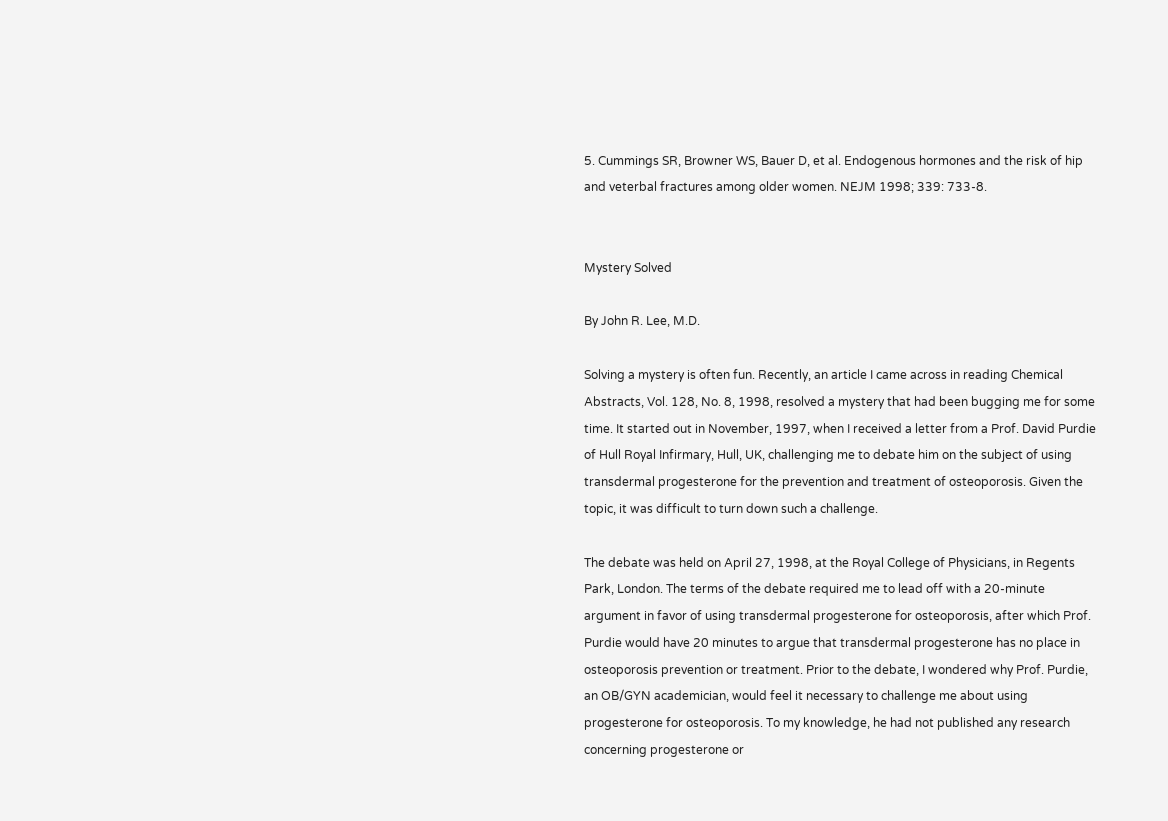5. Cummings SR, Browner WS, Bauer D, et al. Endogenous hormones and the risk of hip and veterbal fractures among older women. NEJM 1998; 339: 733-8.


Mystery Solved

By John R. Lee, M.D.

Solving a mystery is often fun. Recently, an article I came across in reading Chemical Abstracts, Vol. 128, No. 8, 1998, resolved a mystery that had been bugging me for some time. It started out in November, 1997, when I received a letter from a Prof. David Purdie of Hull Royal Infirmary, Hull, UK, challenging me to debate him on the subject of using transdermal progesterone for the prevention and treatment of osteoporosis. Given the topic, it was difficult to turn down such a challenge.

The debate was held on April 27, 1998, at the Royal College of Physicians, in Regents Park, London. The terms of the debate required me to lead off with a 20-minute argument in favor of using transdermal progesterone for osteoporosis, after which Prof. Purdie would have 20 minutes to argue that transdermal progesterone has no place in osteoporosis prevention or treatment. Prior to the debate, I wondered why Prof. Purdie, an OB/GYN academician, would feel it necessary to challenge me about using progesterone for osteoporosis. To my knowledge, he had not published any research concerning progesterone or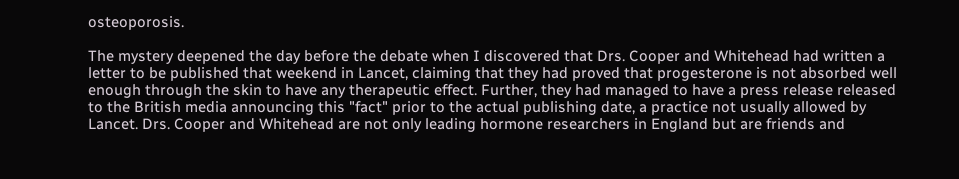osteoporosis.

The mystery deepened the day before the debate when I discovered that Drs. Cooper and Whitehead had written a letter to be published that weekend in Lancet, claiming that they had proved that progesterone is not absorbed well enough through the skin to have any therapeutic effect. Further, they had managed to have a press release released to the British media announcing this "fact" prior to the actual publishing date, a practice not usually allowed by Lancet. Drs. Cooper and Whitehead are not only leading hormone researchers in England but are friends and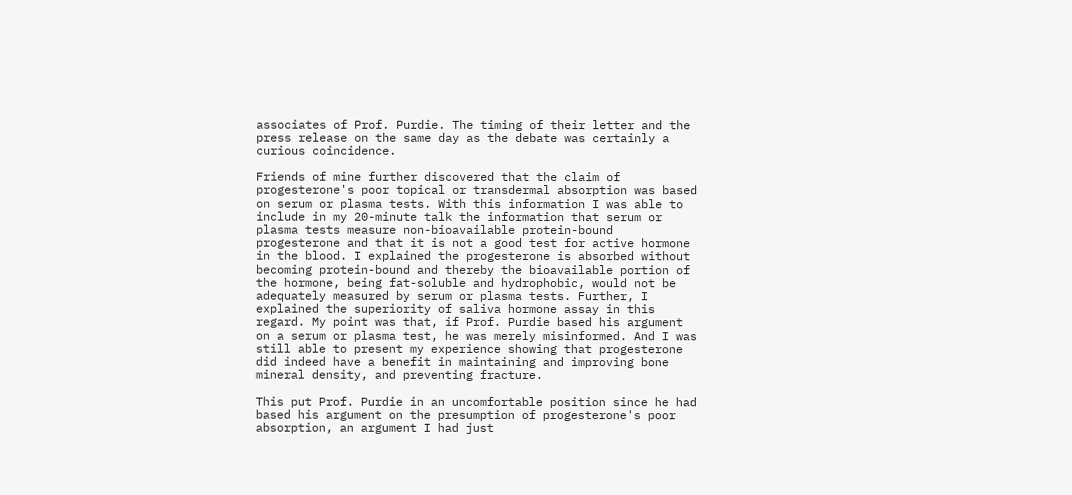associates of Prof. Purdie. The timing of their letter and the press release on the same day as the debate was certainly a curious coincidence.

Friends of mine further discovered that the claim of progesterone's poor topical or transdermal absorption was based on serum or plasma tests. With this information I was able to include in my 20-minute talk the information that serum or plasma tests measure non-bioavailable protein-bound progesterone and that it is not a good test for active hormone in the blood. I explained the progesterone is absorbed without becoming protein-bound and thereby the bioavailable portion of the hormone, being fat-soluble and hydrophobic, would not be adequately measured by serum or plasma tests. Further, I explained the superiority of saliva hormone assay in this regard. My point was that, if Prof. Purdie based his argument on a serum or plasma test, he was merely misinformed. And I was still able to present my experience showing that progesterone did indeed have a benefit in maintaining and improving bone mineral density, and preventing fracture.

This put Prof. Purdie in an uncomfortable position since he had based his argument on the presumption of progesterone's poor absorption, an argument I had just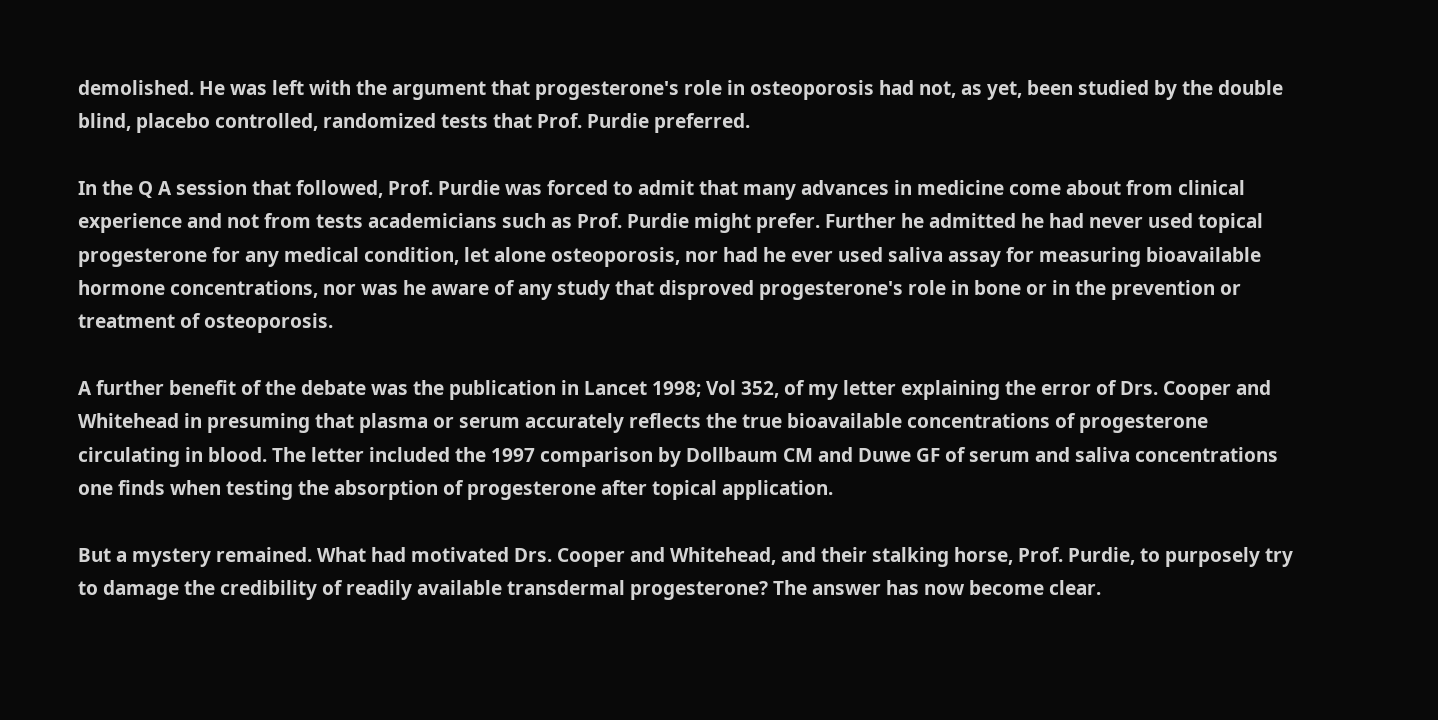demolished. He was left with the argument that progesterone's role in osteoporosis had not, as yet, been studied by the double blind, placebo controlled, randomized tests that Prof. Purdie preferred.

In the Q A session that followed, Prof. Purdie was forced to admit that many advances in medicine come about from clinical experience and not from tests academicians such as Prof. Purdie might prefer. Further he admitted he had never used topical progesterone for any medical condition, let alone osteoporosis, nor had he ever used saliva assay for measuring bioavailable hormone concentrations, nor was he aware of any study that disproved progesterone's role in bone or in the prevention or treatment of osteoporosis.

A further benefit of the debate was the publication in Lancet 1998; Vol 352, of my letter explaining the error of Drs. Cooper and Whitehead in presuming that plasma or serum accurately reflects the true bioavailable concentrations of progesterone circulating in blood. The letter included the 1997 comparison by Dollbaum CM and Duwe GF of serum and saliva concentrations one finds when testing the absorption of progesterone after topical application.

But a mystery remained. What had motivated Drs. Cooper and Whitehead, and their stalking horse, Prof. Purdie, to purposely try to damage the credibility of readily available transdermal progesterone? The answer has now become clear.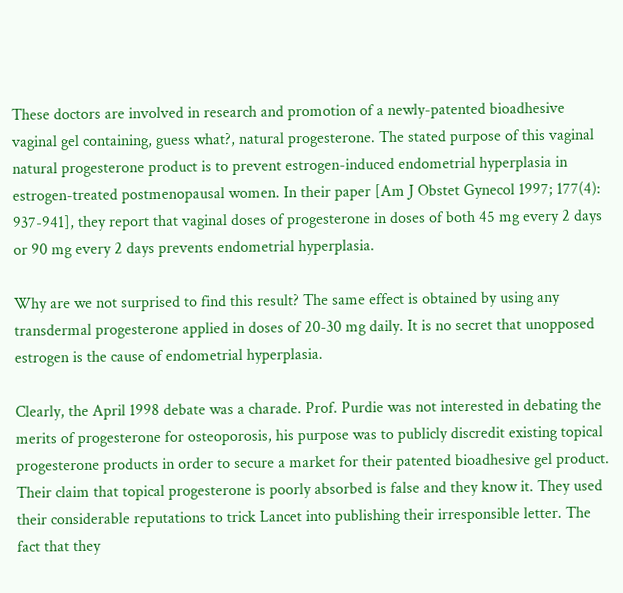These doctors are involved in research and promotion of a newly-patented bioadhesive vaginal gel containing, guess what?, natural progesterone. The stated purpose of this vaginal natural progesterone product is to prevent estrogen-induced endometrial hyperplasia in estrogen-treated postmenopausal women. In their paper [Am J Obstet Gynecol 1997; 177(4): 937-941], they report that vaginal doses of progesterone in doses of both 45 mg every 2 days or 90 mg every 2 days prevents endometrial hyperplasia.

Why are we not surprised to find this result? The same effect is obtained by using any transdermal progesterone applied in doses of 20-30 mg daily. It is no secret that unopposed estrogen is the cause of endometrial hyperplasia.

Clearly, the April 1998 debate was a charade. Prof. Purdie was not interested in debating the merits of progesterone for osteoporosis, his purpose was to publicly discredit existing topical progesterone products in order to secure a market for their patented bioadhesive gel product. Their claim that topical progesterone is poorly absorbed is false and they know it. They used their considerable reputations to trick Lancet into publishing their irresponsible letter. The fact that they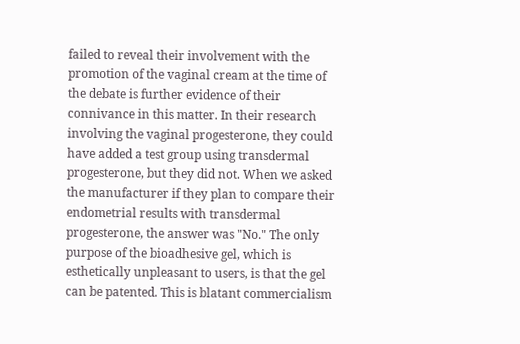failed to reveal their involvement with the promotion of the vaginal cream at the time of the debate is further evidence of their connivance in this matter. In their research involving the vaginal progesterone, they could have added a test group using transdermal progesterone, but they did not. When we asked the manufacturer if they plan to compare their endometrial results with transdermal progesterone, the answer was "No." The only purpose of the bioadhesive gel, which is esthetically unpleasant to users, is that the gel can be patented. This is blatant commercialism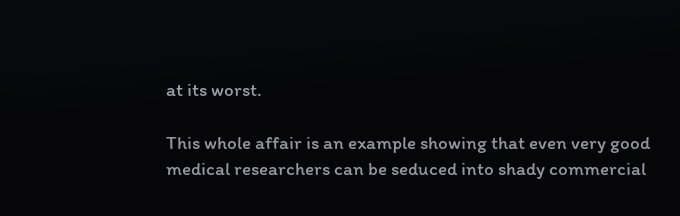at its worst.

This whole affair is an example showing that even very good medical researchers can be seduced into shady commercial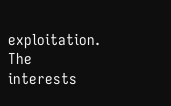exploitation. The interests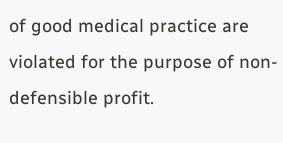of good medical practice are violated for the purpose of non-defensible profit.